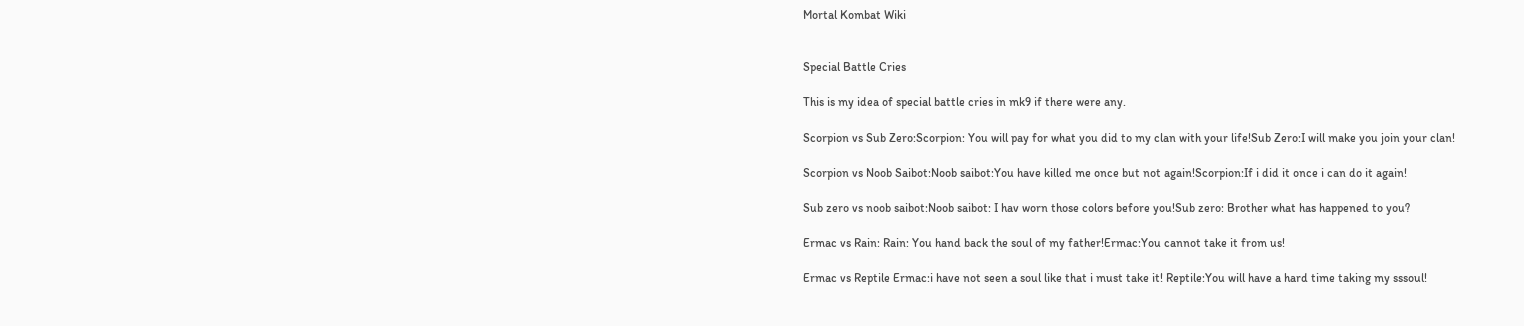Mortal Kombat Wiki


Special Battle Cries

This is my idea of special battle cries in mk9 if there were any.

Scorpion vs Sub Zero:Scorpion: You will pay for what you did to my clan with your life!Sub Zero:I will make you join your clan!

Scorpion vs Noob Saibot:Noob saibot:You have killed me once but not again!Scorpion:If i did it once i can do it again!

Sub zero vs noob saibot:Noob saibot: I hav worn those colors before you!Sub zero: Brother what has happened to you?

Ermac vs Rain: Rain: You hand back the soul of my father!Ermac:You cannot take it from us!

Ermac vs Reptile Ermac:i have not seen a soul like that i must take it! Reptile:You will have a hard time taking my sssoul!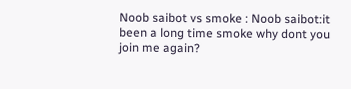Noob saibot vs smoke : Noob saibot:it been a long time smoke why dont you join me again?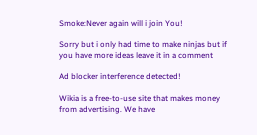Smoke:Never again will i join You!

Sorry but i only had time to make ninjas but if you have more ideas leave it in a comment

Ad blocker interference detected!

Wikia is a free-to-use site that makes money from advertising. We have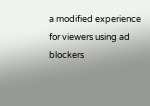a modified experience for viewers using ad blockers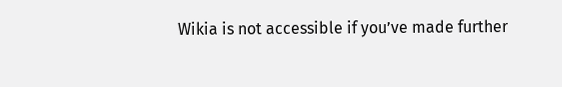Wikia is not accessible if you’ve made further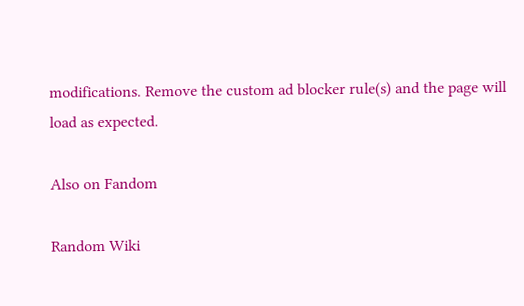modifications. Remove the custom ad blocker rule(s) and the page will load as expected.

Also on Fandom

Random Wiki